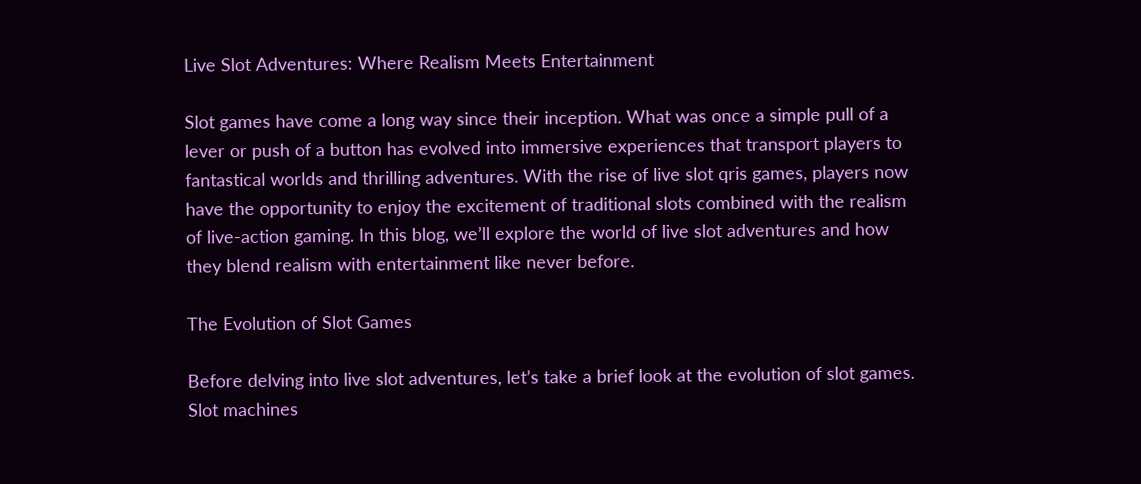Live Slot Adventures: Where Realism Meets Entertainment

Slot games have come a long way since their inception. What was once a simple pull of a lever or push of a button has evolved into immersive experiences that transport players to fantastical worlds and thrilling adventures. With the rise of live slot qris games, players now have the opportunity to enjoy the excitement of traditional slots combined with the realism of live-action gaming. In this blog, we’ll explore the world of live slot adventures and how they blend realism with entertainment like never before.

The Evolution of Slot Games

Before delving into live slot adventures, let’s take a brief look at the evolution of slot games. Slot machines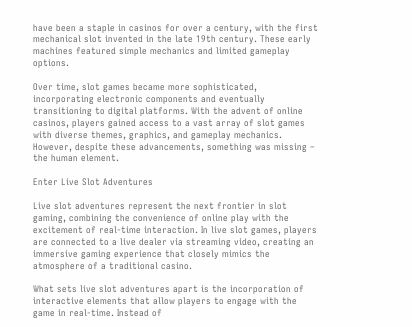have been a staple in casinos for over a century, with the first mechanical slot invented in the late 19th century. These early machines featured simple mechanics and limited gameplay options.

Over time, slot games became more sophisticated, incorporating electronic components and eventually transitioning to digital platforms. With the advent of online casinos, players gained access to a vast array of slot games with diverse themes, graphics, and gameplay mechanics. However, despite these advancements, something was missing – the human element.

Enter Live Slot Adventures

Live slot adventures represent the next frontier in slot gaming, combining the convenience of online play with the excitement of real-time interaction. In live slot games, players are connected to a live dealer via streaming video, creating an immersive gaming experience that closely mimics the atmosphere of a traditional casino.

What sets live slot adventures apart is the incorporation of interactive elements that allow players to engage with the game in real-time. Instead of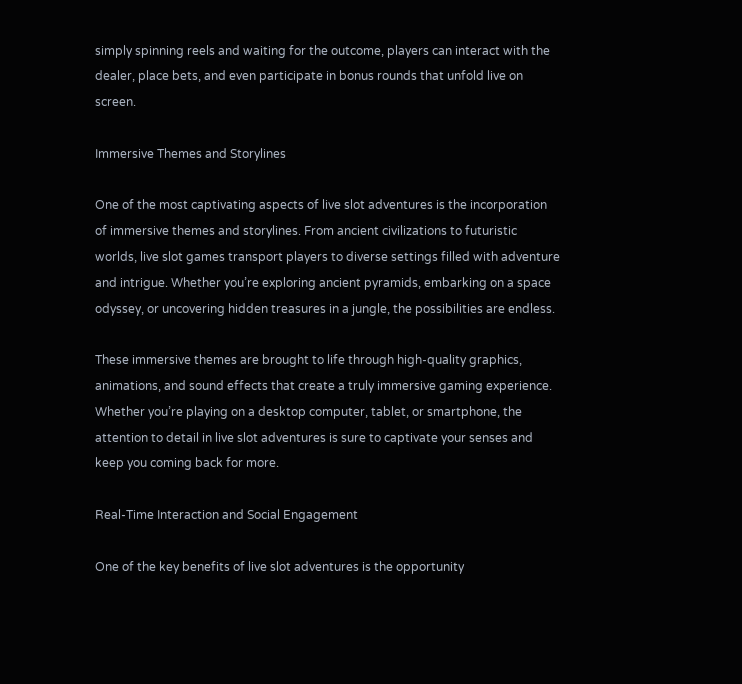simply spinning reels and waiting for the outcome, players can interact with the dealer, place bets, and even participate in bonus rounds that unfold live on screen.

Immersive Themes and Storylines

One of the most captivating aspects of live slot adventures is the incorporation of immersive themes and storylines. From ancient civilizations to futuristic worlds, live slot games transport players to diverse settings filled with adventure and intrigue. Whether you’re exploring ancient pyramids, embarking on a space odyssey, or uncovering hidden treasures in a jungle, the possibilities are endless.

These immersive themes are brought to life through high-quality graphics, animations, and sound effects that create a truly immersive gaming experience. Whether you’re playing on a desktop computer, tablet, or smartphone, the attention to detail in live slot adventures is sure to captivate your senses and keep you coming back for more.

Real-Time Interaction and Social Engagement

One of the key benefits of live slot adventures is the opportunity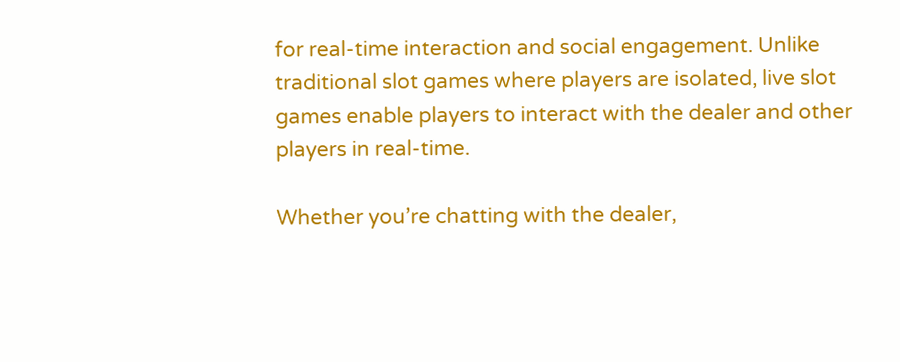for real-time interaction and social engagement. Unlike traditional slot games where players are isolated, live slot games enable players to interact with the dealer and other players in real-time.

Whether you’re chatting with the dealer,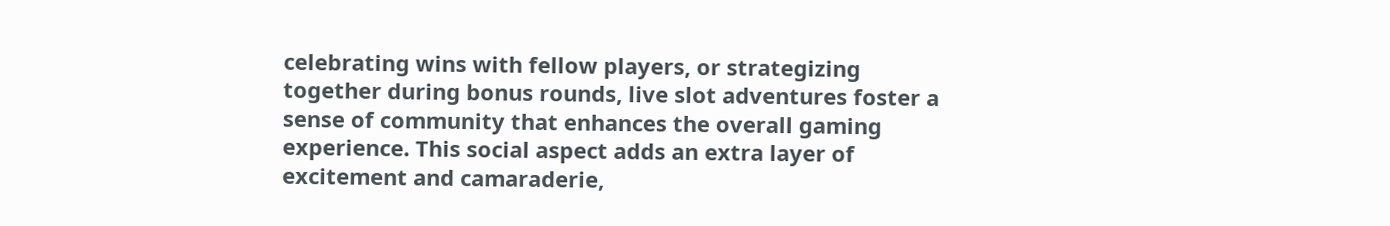celebrating wins with fellow players, or strategizing together during bonus rounds, live slot adventures foster a sense of community that enhances the overall gaming experience. This social aspect adds an extra layer of excitement and camaraderie,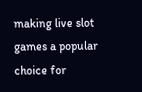making live slot games a popular choice for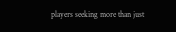players seeking more than just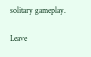solitary gameplay.

Leave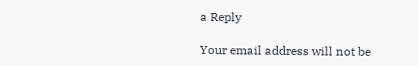a Reply

Your email address will not be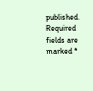published. Required fields are marked *